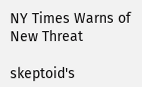NY Times Warns of New Threat

skeptoid's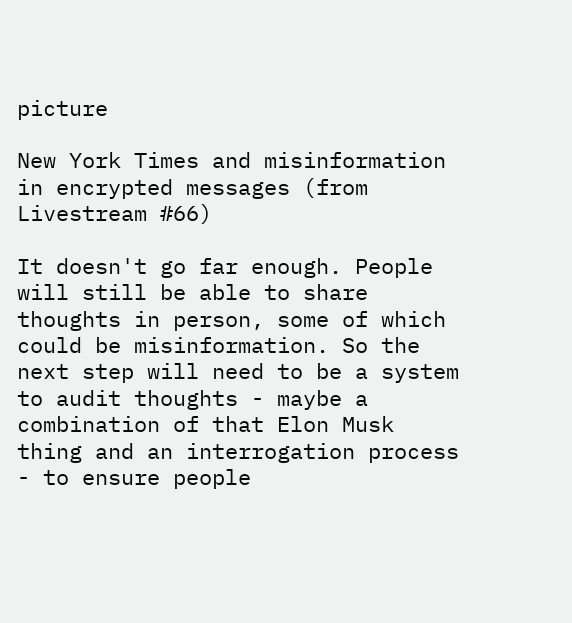picture

New York Times and misinformation in encrypted messages (from Livestream #66)

It doesn't go far enough. People will still be able to share thoughts in person, some of which could be misinformation. So the next step will need to be a system to audit thoughts - maybe a combination of that Elon Musk thing and an interrogation process - to ensure people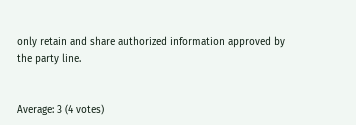only retain and share authorized information approved by the party line.


Average: 3 (4 votes)